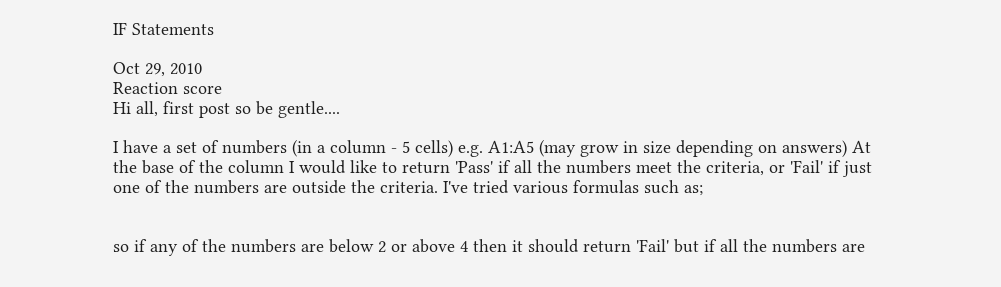IF Statements

Oct 29, 2010
Reaction score
Hi all, first post so be gentle....

I have a set of numbers (in a column - 5 cells) e.g. A1:A5 (may grow in size depending on answers) At the base of the column I would like to return 'Pass' if all the numbers meet the criteria, or 'Fail' if just one of the numbers are outside the criteria. I've tried various formulas such as;


so if any of the numbers are below 2 or above 4 then it should return 'Fail' but if all the numbers are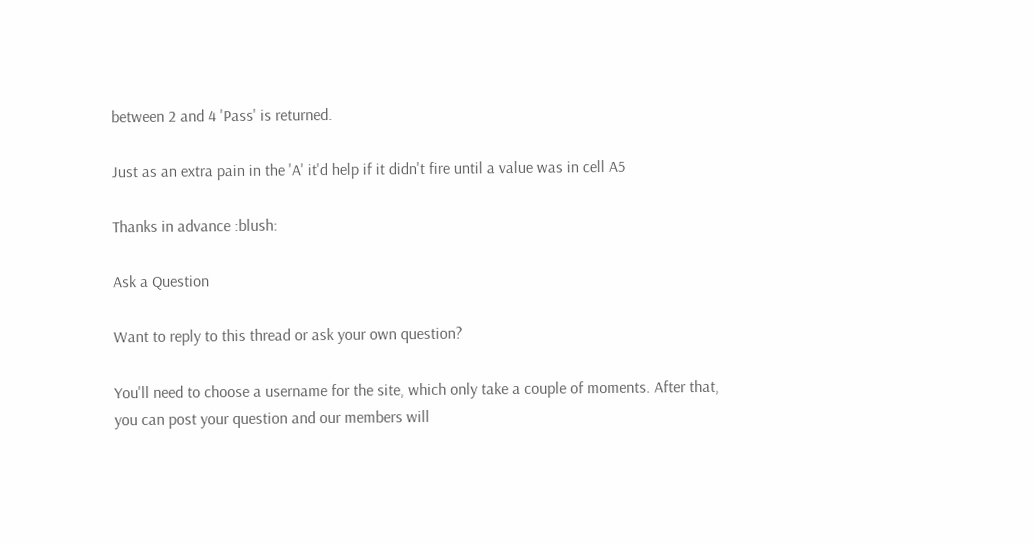between 2 and 4 'Pass' is returned.

Just as an extra pain in the 'A' it'd help if it didn't fire until a value was in cell A5

Thanks in advance :blush:

Ask a Question

Want to reply to this thread or ask your own question?

You'll need to choose a username for the site, which only take a couple of moments. After that, you can post your question and our members will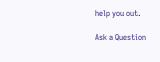help you out.

Ask a Question